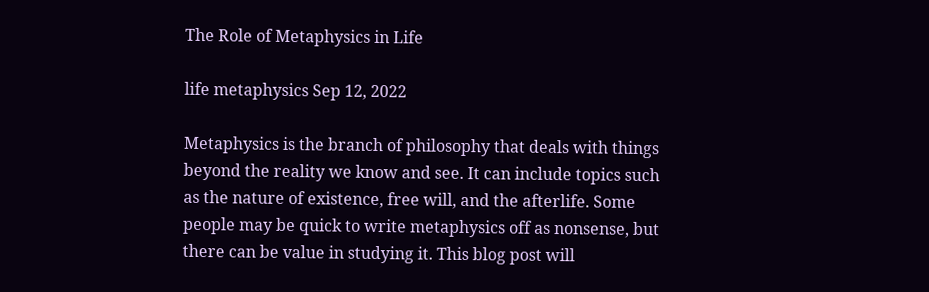The Role of Metaphysics in Life

life metaphysics Sep 12, 2022

Metaphysics is the branch of philosophy that deals with things beyond the reality we know and see. It can include topics such as the nature of existence, free will, and the afterlife. Some people may be quick to write metaphysics off as nonsense, but there can be value in studying it. This blog post will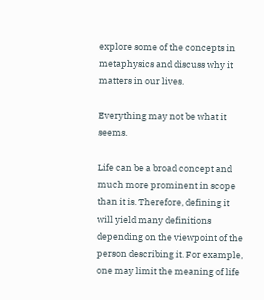explore some of the concepts in metaphysics and discuss why it matters in our lives.

Everything may not be what it seems.

Life can be a broad concept and much more prominent in scope than it is. Therefore, defining it will yield many definitions depending on the viewpoint of the person describing it. For example, one may limit the meaning of life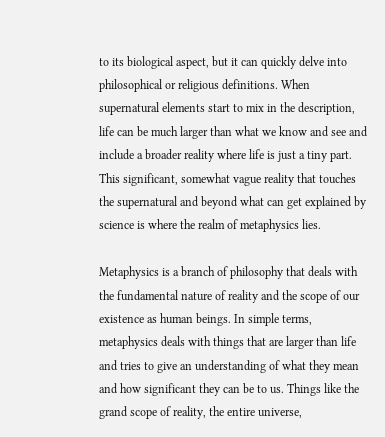to its biological aspect, but it can quickly delve into philosophical or religious definitions. When supernatural elements start to mix in the description, life can be much larger than what we know and see and include a broader reality where life is just a tiny part. This significant, somewhat vague reality that touches the supernatural and beyond what can get explained by science is where the realm of metaphysics lies.

Metaphysics is a branch of philosophy that deals with the fundamental nature of reality and the scope of our existence as human beings. In simple terms, metaphysics deals with things that are larger than life and tries to give an understanding of what they mean and how significant they can be to us. Things like the grand scope of reality, the entire universe,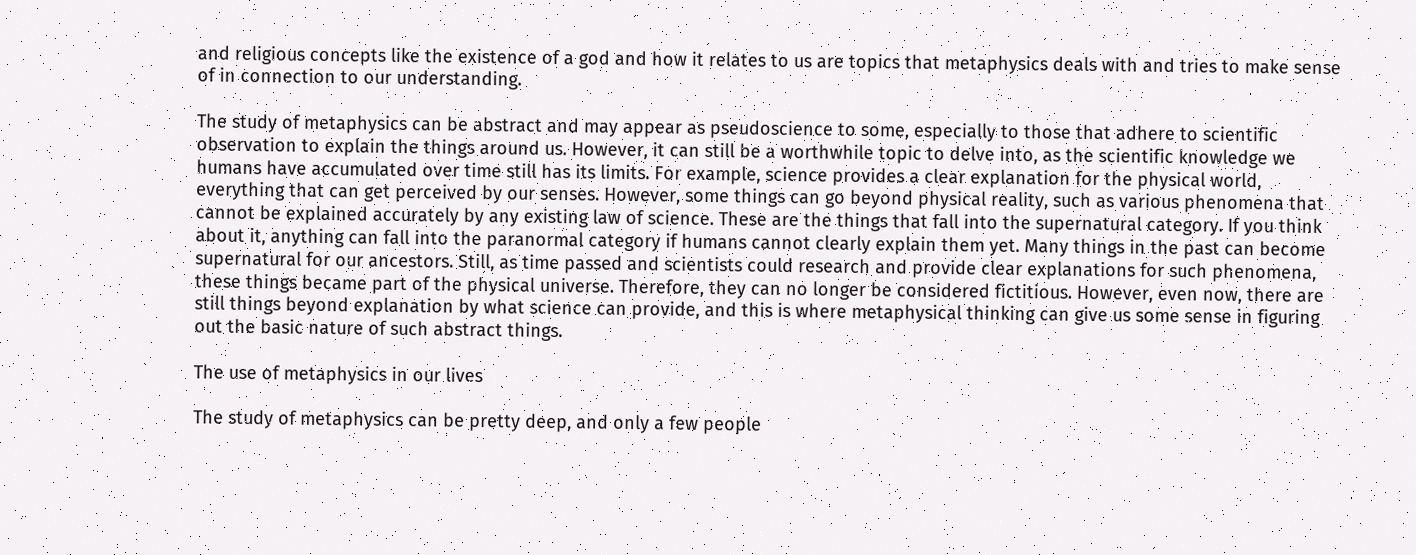and religious concepts like the existence of a god and how it relates to us are topics that metaphysics deals with and tries to make sense of in connection to our understanding.

The study of metaphysics can be abstract and may appear as pseudoscience to some, especially to those that adhere to scientific observation to explain the things around us. However, it can still be a worthwhile topic to delve into, as the scientific knowledge we humans have accumulated over time still has its limits. For example, science provides a clear explanation for the physical world, everything that can get perceived by our senses. However, some things can go beyond physical reality, such as various phenomena that cannot be explained accurately by any existing law of science. These are the things that fall into the supernatural category. If you think about it, anything can fall into the paranormal category if humans cannot clearly explain them yet. Many things in the past can become supernatural for our ancestors. Still, as time passed and scientists could research and provide clear explanations for such phenomena, these things became part of the physical universe. Therefore, they can no longer be considered fictitious. However, even now, there are still things beyond explanation by what science can provide, and this is where metaphysical thinking can give us some sense in figuring out the basic nature of such abstract things.

The use of metaphysics in our lives

The study of metaphysics can be pretty deep, and only a few people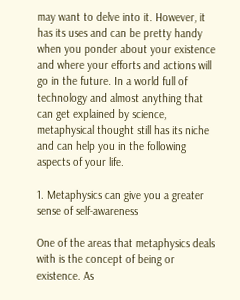may want to delve into it. However, it has its uses and can be pretty handy when you ponder about your existence and where your efforts and actions will go in the future. In a world full of technology and almost anything that can get explained by science, metaphysical thought still has its niche and can help you in the following aspects of your life.

1. Metaphysics can give you a greater sense of self-awareness

One of the areas that metaphysics deals with is the concept of being or existence. As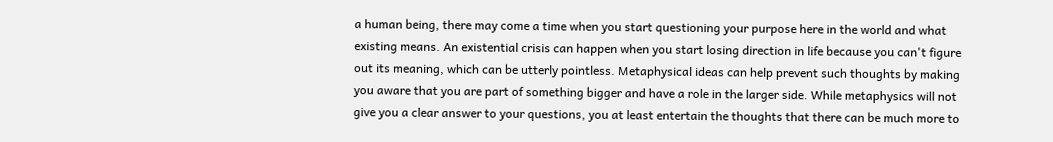a human being, there may come a time when you start questioning your purpose here in the world and what existing means. An existential crisis can happen when you start losing direction in life because you can't figure out its meaning, which can be utterly pointless. Metaphysical ideas can help prevent such thoughts by making you aware that you are part of something bigger and have a role in the larger side. While metaphysics will not give you a clear answer to your questions, you at least entertain the thoughts that there can be much more to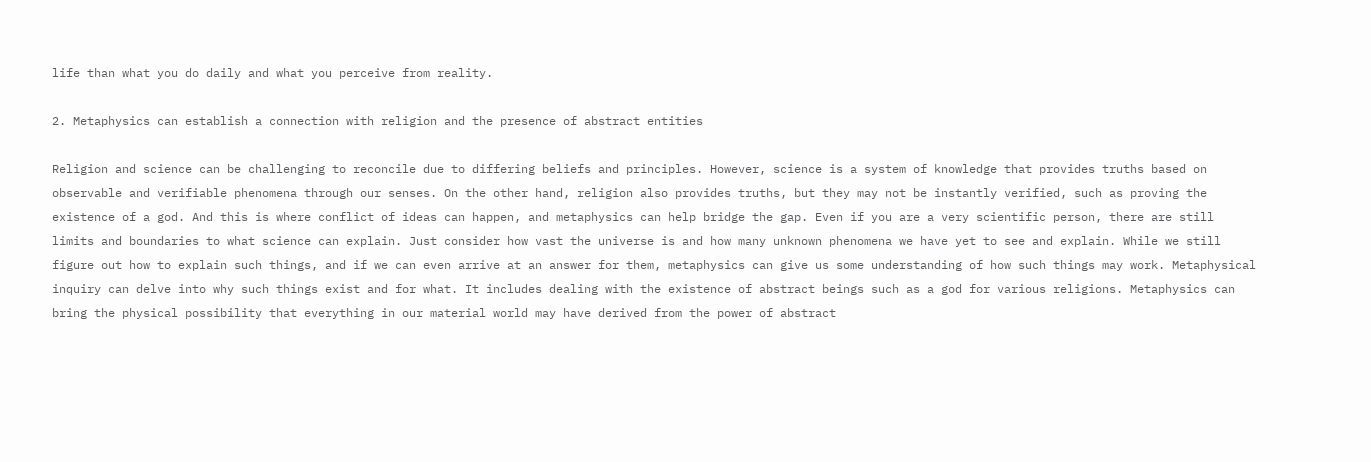life than what you do daily and what you perceive from reality.

2. Metaphysics can establish a connection with religion and the presence of abstract entities

Religion and science can be challenging to reconcile due to differing beliefs and principles. However, science is a system of knowledge that provides truths based on observable and verifiable phenomena through our senses. On the other hand, religion also provides truths, but they may not be instantly verified, such as proving the existence of a god. And this is where conflict of ideas can happen, and metaphysics can help bridge the gap. Even if you are a very scientific person, there are still limits and boundaries to what science can explain. Just consider how vast the universe is and how many unknown phenomena we have yet to see and explain. While we still figure out how to explain such things, and if we can even arrive at an answer for them, metaphysics can give us some understanding of how such things may work. Metaphysical inquiry can delve into why such things exist and for what. It includes dealing with the existence of abstract beings such as a god for various religions. Metaphysics can bring the physical possibility that everything in our material world may have derived from the power of abstract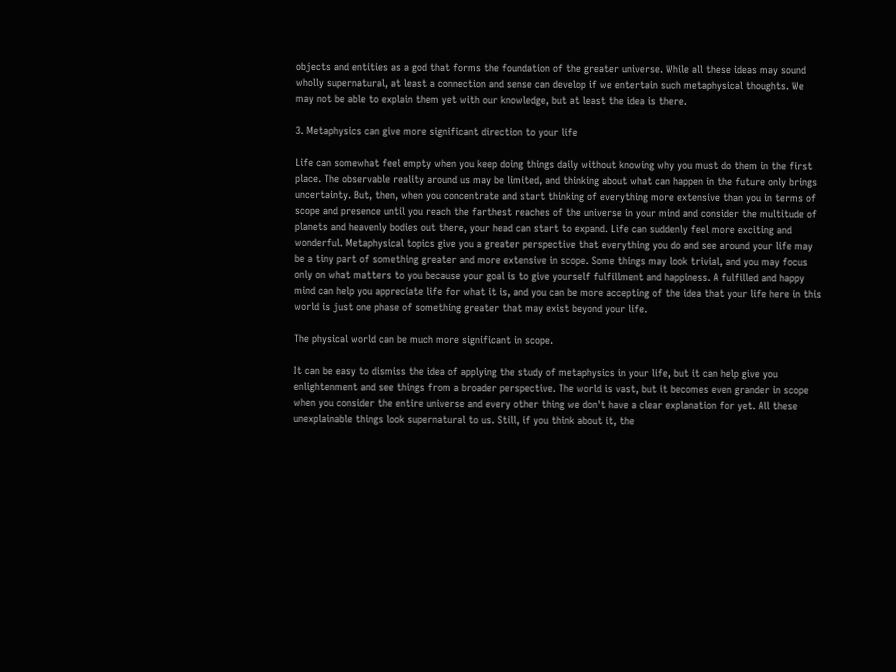objects and entities as a god that forms the foundation of the greater universe. While all these ideas may sound wholly supernatural, at least a connection and sense can develop if we entertain such metaphysical thoughts. We may not be able to explain them yet with our knowledge, but at least the idea is there.

3. Metaphysics can give more significant direction to your life

Life can somewhat feel empty when you keep doing things daily without knowing why you must do them in the first place. The observable reality around us may be limited, and thinking about what can happen in the future only brings uncertainty. But, then, when you concentrate and start thinking of everything more extensive than you in terms of scope and presence until you reach the farthest reaches of the universe in your mind and consider the multitude of planets and heavenly bodies out there, your head can start to expand. Life can suddenly feel more exciting and wonderful. Metaphysical topics give you a greater perspective that everything you do and see around your life may be a tiny part of something greater and more extensive in scope. Some things may look trivial, and you may focus only on what matters to you because your goal is to give yourself fulfillment and happiness. A fulfilled and happy mind can help you appreciate life for what it is, and you can be more accepting of the idea that your life here in this world is just one phase of something greater that may exist beyond your life.

The physical world can be much more significant in scope.

It can be easy to dismiss the idea of applying the study of metaphysics in your life, but it can help give you enlightenment and see things from a broader perspective. The world is vast, but it becomes even grander in scope when you consider the entire universe and every other thing we don't have a clear explanation for yet. All these unexplainable things look supernatural to us. Still, if you think about it, the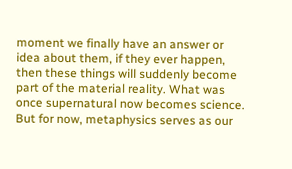moment we finally have an answer or idea about them, if they ever happen, then these things will suddenly become part of the material reality. What was once supernatural now becomes science. But for now, metaphysics serves as our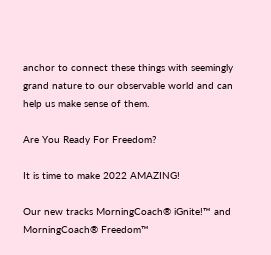anchor to connect these things with seemingly grand nature to our observable world and can help us make sense of them.

Are You Ready For Freedom?

It is time to make 2022 AMAZING!

Our new tracks MorningCoach® iGnite!™ and MorningCoach® Freedom™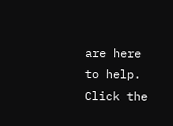are here to help. Click the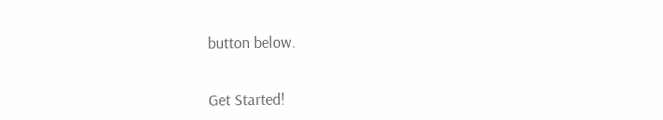button below.


Get Started!